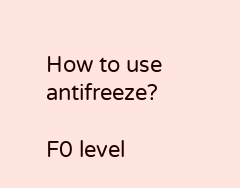How to use antifreeze?

F0 level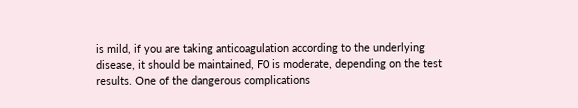is mild, if you are taking anticoagulation according to the underlying disease, it should be maintained, F0 is moderate, depending on the test results. One of the dangerous complications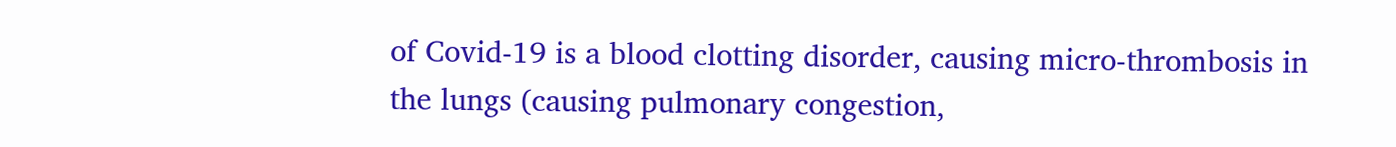of Covid-19 is a blood clotting disorder, causing micro-thrombosis in the lungs (causing pulmonary congestion,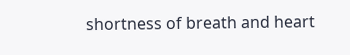shortness of breath and heart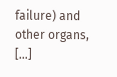failure) and other organs, […]